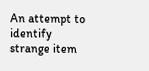An attempt to identify strange item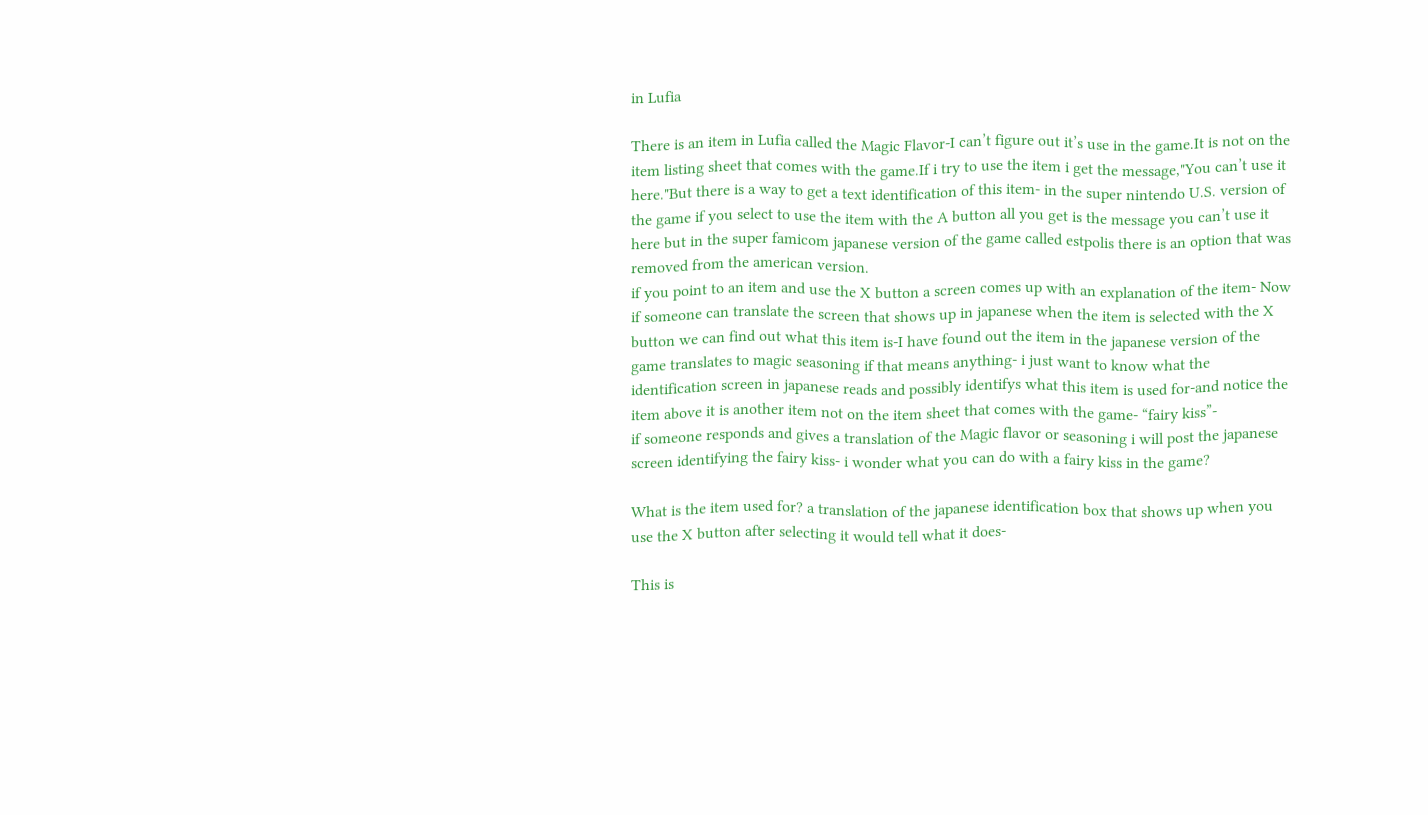in Lufia

There is an item in Lufia called the Magic Flavor-I can’t figure out it’s use in the game.It is not on the item listing sheet that comes with the game.If i try to use the item i get the message,"You can’t use it here."But there is a way to get a text identification of this item- in the super nintendo U.S. version of the game if you select to use the item with the A button all you get is the message you can’t use it here but in the super famicom japanese version of the game called estpolis there is an option that was removed from the american version.
if you point to an item and use the X button a screen comes up with an explanation of the item- Now if someone can translate the screen that shows up in japanese when the item is selected with the X button we can find out what this item is-I have found out the item in the japanese version of the game translates to magic seasoning if that means anything- i just want to know what the identification screen in japanese reads and possibly identifys what this item is used for-and notice the item above it is another item not on the item sheet that comes with the game- “fairy kiss”-
if someone responds and gives a translation of the Magic flavor or seasoning i will post the japanese screen identifying the fairy kiss- i wonder what you can do with a fairy kiss in the game?

What is the item used for? a translation of the japanese identification box that shows up when you use the X button after selecting it would tell what it does-

This is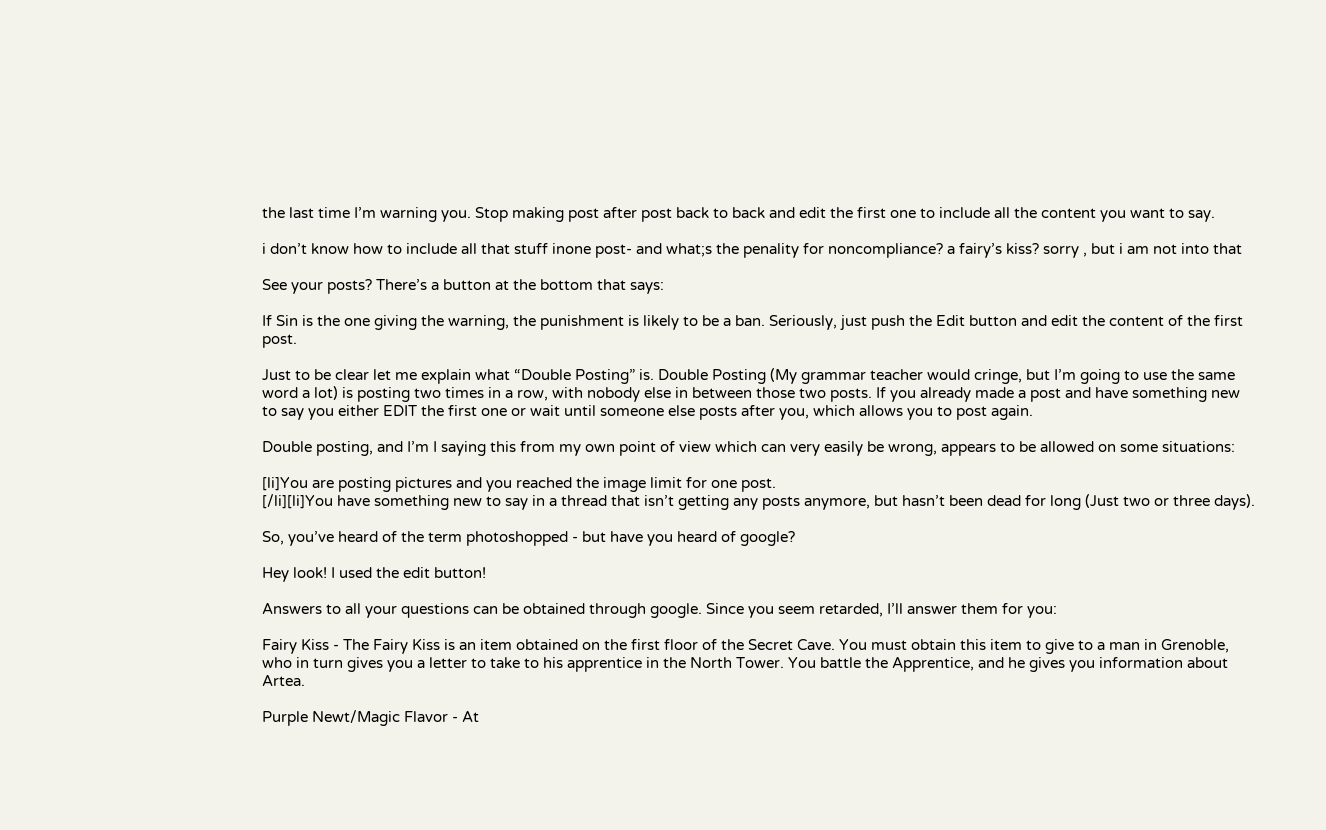the last time I’m warning you. Stop making post after post back to back and edit the first one to include all the content you want to say.

i don’t know how to include all that stuff inone post- and what;s the penality for noncompliance? a fairy’s kiss? sorry , but i am not into that

See your posts? There’s a button at the bottom that says:

If Sin is the one giving the warning, the punishment is likely to be a ban. Seriously, just push the Edit button and edit the content of the first post.

Just to be clear let me explain what “Double Posting” is. Double Posting (My grammar teacher would cringe, but I’m going to use the same word a lot) is posting two times in a row, with nobody else in between those two posts. If you already made a post and have something new to say you either EDIT the first one or wait until someone else posts after you, which allows you to post again.

Double posting, and I’m I saying this from my own point of view which can very easily be wrong, appears to be allowed on some situations:

[li]You are posting pictures and you reached the image limit for one post.
[/li][li]You have something new to say in a thread that isn’t getting any posts anymore, but hasn’t been dead for long (Just two or three days).

So, you’ve heard of the term photoshopped - but have you heard of google?

Hey look! I used the edit button!

Answers to all your questions can be obtained through google. Since you seem retarded, I’ll answer them for you:

Fairy Kiss - The Fairy Kiss is an item obtained on the first floor of the Secret Cave. You must obtain this item to give to a man in Grenoble, who in turn gives you a letter to take to his apprentice in the North Tower. You battle the Apprentice, and he gives you information about Artea.

Purple Newt/Magic Flavor - At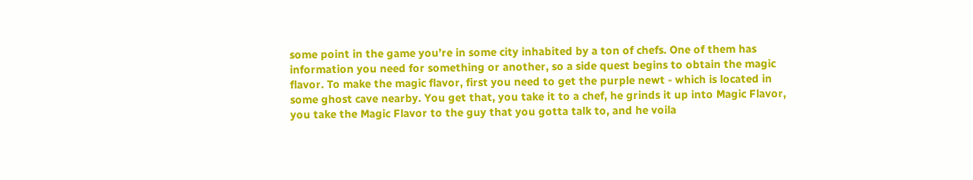some point in the game you’re in some city inhabited by a ton of chefs. One of them has information you need for something or another, so a side quest begins to obtain the magic flavor. To make the magic flavor, first you need to get the purple newt - which is located in some ghost cave nearby. You get that, you take it to a chef, he grinds it up into Magic Flavor, you take the Magic Flavor to the guy that you gotta talk to, and he voila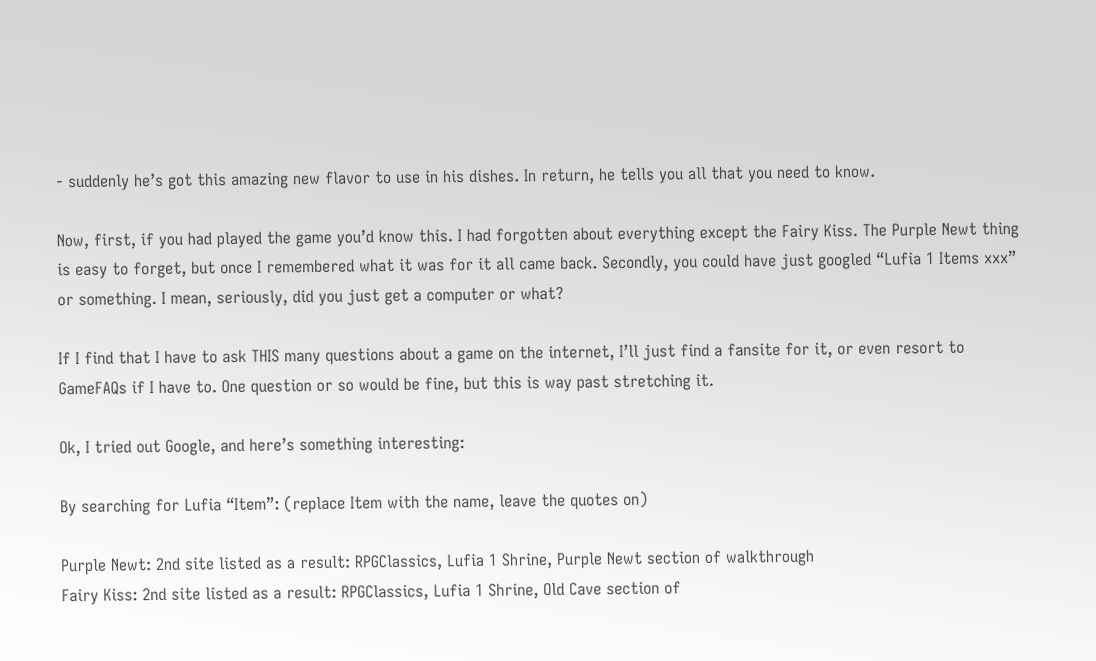- suddenly he’s got this amazing new flavor to use in his dishes. In return, he tells you all that you need to know.

Now, first, if you had played the game you’d know this. I had forgotten about everything except the Fairy Kiss. The Purple Newt thing is easy to forget, but once I remembered what it was for it all came back. Secondly, you could have just googled “Lufia 1 Items xxx” or something. I mean, seriously, did you just get a computer or what?

If I find that I have to ask THIS many questions about a game on the internet, I’ll just find a fansite for it, or even resort to GameFAQs if I have to. One question or so would be fine, but this is way past stretching it.

Ok, I tried out Google, and here’s something interesting:

By searching for Lufia “Item”: (replace Item with the name, leave the quotes on)

Purple Newt: 2nd site listed as a result: RPGClassics, Lufia 1 Shrine, Purple Newt section of walkthrough
Fairy Kiss: 2nd site listed as a result: RPGClassics, Lufia 1 Shrine, Old Cave section of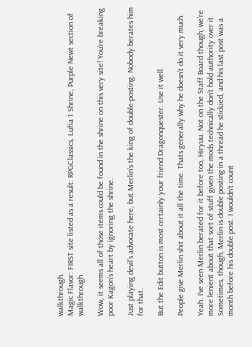walkthrough
Magic Flavor: FIRST site listed as a result: RPGClassics, Lufia 1 Shrine, Purple Newt section of walkthrough

Wow, it seems all of those items could be found in the shrine on this very site! You’re breaking poor Kagon’s heart by ignoring the shrine.

Just playing devil’s advocate here, but Merlin’s the king of double-posting. Nobody berates him for that.

But the Edit button is most certainly your friend Dragonquester. Use it well.

People give Merlin shit about it all the time. Thats generally why he doesn’t do it very much.

Yeah. I’ve seen Merlin berated for it before too, Hiryuu. Not on the Staff Board though; we’re more lenient about that sort of stuff given the mods technically don’t hold authority over it. Sometimes, though, Merlin is double posting in a thread he stickied, and his last post was a month before his double post. I wouldn’t count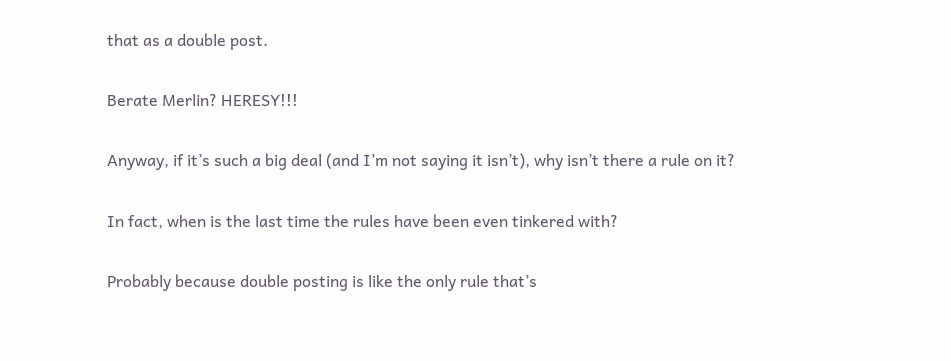that as a double post.

Berate Merlin? HERESY!!!

Anyway, if it’s such a big deal (and I’m not saying it isn’t), why isn’t there a rule on it?

In fact, when is the last time the rules have been even tinkered with?

Probably because double posting is like the only rule that’s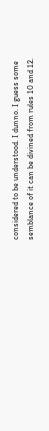considered to be understood. I dunno. I guess some semblance of it can be divined from rules 10 and 12.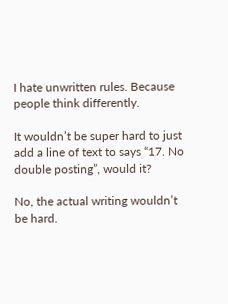I hate unwritten rules. Because people think differently.

It wouldn’t be super hard to just add a line of text to says “17. No double posting”, would it?

No, the actual writing wouldn’t be hard.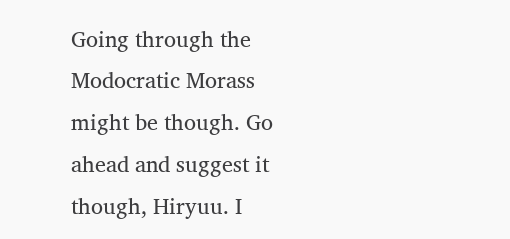Going through the Modocratic Morass might be though. Go ahead and suggest it though, Hiryuu. I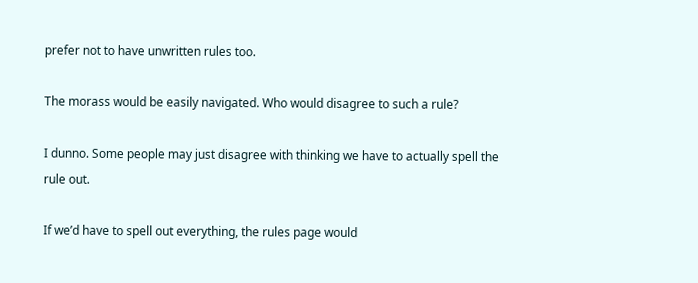prefer not to have unwritten rules too.

The morass would be easily navigated. Who would disagree to such a rule?

I dunno. Some people may just disagree with thinking we have to actually spell the rule out.

If we’d have to spell out everything, the rules page would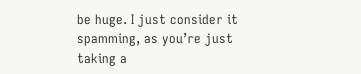be huge. I just consider it spamming, as you’re just taking a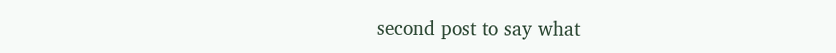second post to say what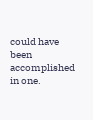could have been accomplished in one.